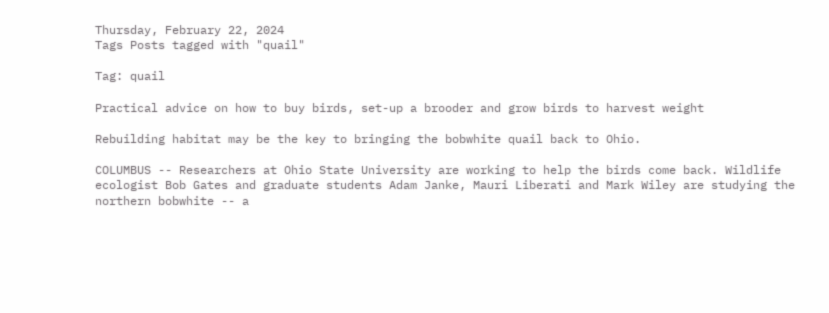Thursday, February 22, 2024
Tags Posts tagged with "quail"

Tag: quail

Practical advice on how to buy birds, set-up a brooder and grow birds to harvest weight

Rebuilding habitat may be the key to bringing the bobwhite quail back to Ohio.

COLUMBUS -- Researchers at Ohio State University are working to help the birds come back. Wildlife ecologist Bob Gates and graduate students Adam Janke, Mauri Liberati and Mark Wiley are studying the northern bobwhite -- a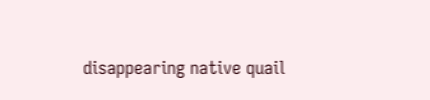disappearing native quail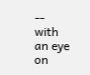-- with an eye on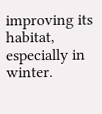improving its habitat, especially in winter.